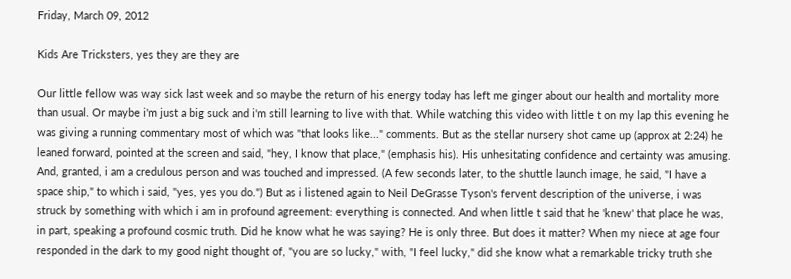Friday, March 09, 2012

Kids Are Tricksters, yes they are they are

Our little fellow was way sick last week and so maybe the return of his energy today has left me ginger about our health and mortality more than usual. Or maybe i'm just a big suck and i'm still learning to live with that. While watching this video with little t on my lap this evening he was giving a running commentary most of which was "that looks like..." comments. But as the stellar nursery shot came up (approx at 2:24) he leaned forward, pointed at the screen and said, "hey, I know that place," (emphasis his). His unhesitating confidence and certainty was amusing. And, granted, i am a credulous person and was touched and impressed. (A few seconds later, to the shuttle launch image, he said, "I have a space ship," to which i said, "yes, yes you do.") But as i listened again to Neil DeGrasse Tyson's fervent description of the universe, i was struck by something with which i am in profound agreement: everything is connected. And when little t said that he 'knew' that place he was, in part, speaking a profound cosmic truth. Did he know what he was saying? He is only three. But does it matter? When my niece at age four responded in the dark to my good night thought of, "you are so lucky," with, "I feel lucky," did she know what a remarkable tricky truth she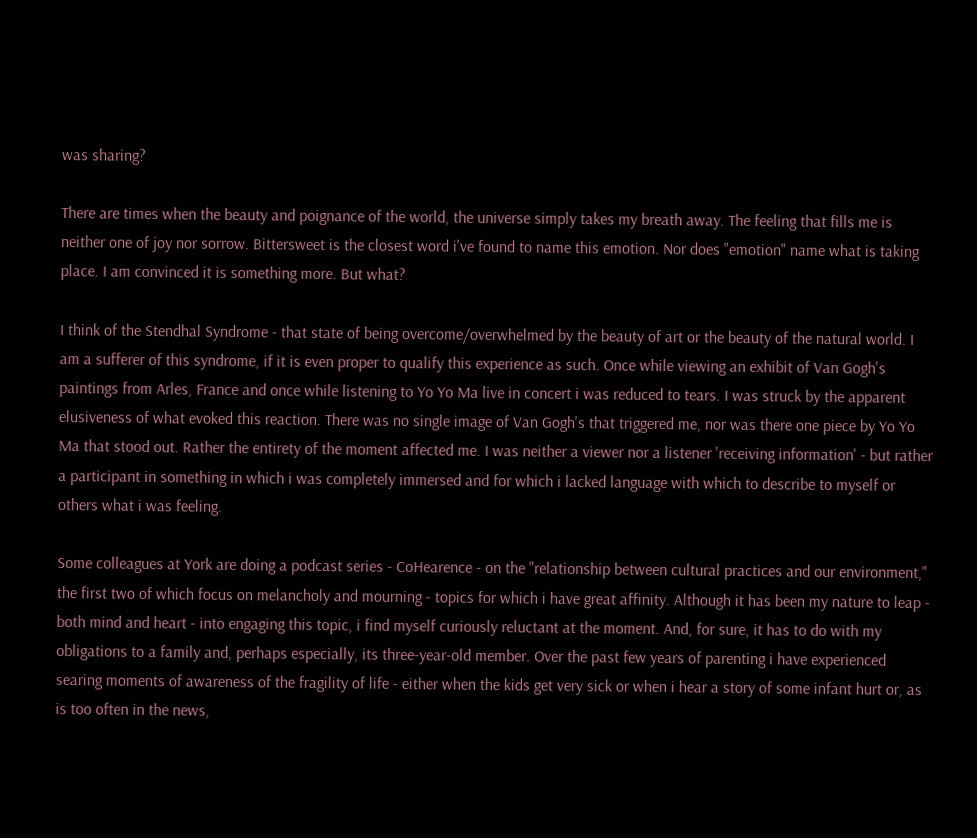was sharing?

There are times when the beauty and poignance of the world, the universe simply takes my breath away. The feeling that fills me is neither one of joy nor sorrow. Bittersweet is the closest word i've found to name this emotion. Nor does "emotion" name what is taking place. I am convinced it is something more. But what?

I think of the Stendhal Syndrome - that state of being overcome/overwhelmed by the beauty of art or the beauty of the natural world. I am a sufferer of this syndrome, if it is even proper to qualify this experience as such. Once while viewing an exhibit of Van Gogh's paintings from Arles, France and once while listening to Yo Yo Ma live in concert i was reduced to tears. I was struck by the apparent elusiveness of what evoked this reaction. There was no single image of Van Gogh's that triggered me, nor was there one piece by Yo Yo Ma that stood out. Rather the entirety of the moment affected me. I was neither a viewer nor a listener 'receiving information' - but rather a participant in something in which i was completely immersed and for which i lacked language with which to describe to myself or others what i was feeling.

Some colleagues at York are doing a podcast series - CoHearence - on the "relationship between cultural practices and our environment," the first two of which focus on melancholy and mourning - topics for which i have great affinity. Although it has been my nature to leap - both mind and heart - into engaging this topic, i find myself curiously reluctant at the moment. And, for sure, it has to do with my obligations to a family and, perhaps especially, its three-year-old member. Over the past few years of parenting i have experienced searing moments of awareness of the fragility of life - either when the kids get very sick or when i hear a story of some infant hurt or, as is too often in the news,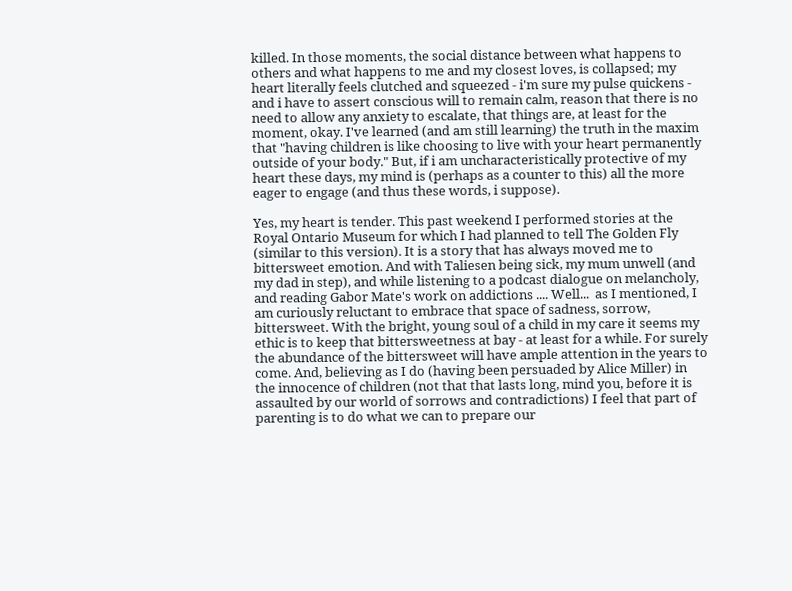killed. In those moments, the social distance between what happens to others and what happens to me and my closest loves, is collapsed; my heart literally feels clutched and squeezed - i'm sure my pulse quickens - and i have to assert conscious will to remain calm, reason that there is no need to allow any anxiety to escalate, that things are, at least for the moment, okay. I've learned (and am still learning) the truth in the maxim that "having children is like choosing to live with your heart permanently outside of your body." But, if i am uncharacteristically protective of my heart these days, my mind is (perhaps as a counter to this) all the more eager to engage (and thus these words, i suppose).

Yes, my heart is tender. This past weekend I performed stories at the Royal Ontario Museum for which I had planned to tell The Golden Fly (similar to this version). It is a story that has always moved me to bittersweet emotion. And with Taliesen being sick, my mum unwell (and my dad in step), and while listening to a podcast dialogue on melancholy, and reading Gabor Mate's work on addictions .... Well...  as I mentioned, I am curiously reluctant to embrace that space of sadness, sorrow, bittersweet. With the bright, young soul of a child in my care it seems my ethic is to keep that bittersweetness at bay - at least for a while. For surely the abundance of the bittersweet will have ample attention in the years to come. And, believing as I do (having been persuaded by Alice Miller) in the innocence of children (not that that lasts long, mind you, before it is assaulted by our world of sorrows and contradictions) I feel that part of parenting is to do what we can to prepare our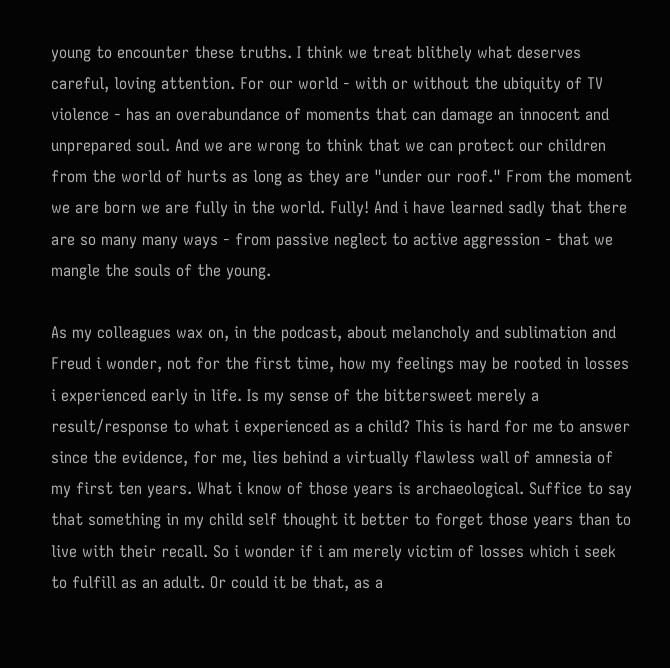young to encounter these truths. I think we treat blithely what deserves careful, loving attention. For our world - with or without the ubiquity of TV violence - has an overabundance of moments that can damage an innocent and unprepared soul. And we are wrong to think that we can protect our children from the world of hurts as long as they are "under our roof." From the moment we are born we are fully in the world. Fully! And i have learned sadly that there are so many many ways - from passive neglect to active aggression - that we mangle the souls of the young.

As my colleagues wax on, in the podcast, about melancholy and sublimation and Freud i wonder, not for the first time, how my feelings may be rooted in losses i experienced early in life. Is my sense of the bittersweet merely a result/response to what i experienced as a child? This is hard for me to answer since the evidence, for me, lies behind a virtually flawless wall of amnesia of my first ten years. What i know of those years is archaeological. Suffice to say that something in my child self thought it better to forget those years than to live with their recall. So i wonder if i am merely victim of losses which i seek to fulfill as an adult. Or could it be that, as a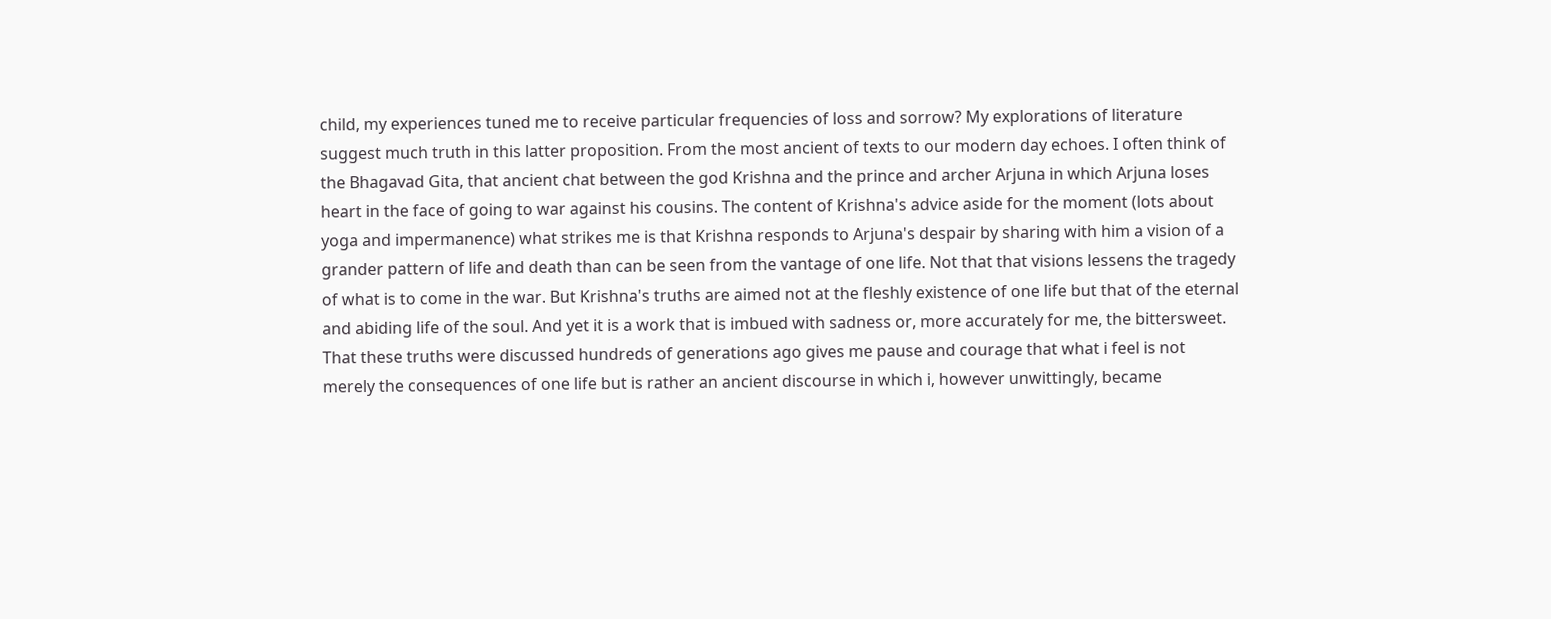child, my experiences tuned me to receive particular frequencies of loss and sorrow? My explorations of literature suggest much truth in this latter proposition. From the most ancient of texts to our modern day echoes. I often think of the Bhagavad Gita, that ancient chat between the god Krishna and the prince and archer Arjuna in which Arjuna loses heart in the face of going to war against his cousins. The content of Krishna's advice aside for the moment (lots about yoga and impermanence) what strikes me is that Krishna responds to Arjuna's despair by sharing with him a vision of a grander pattern of life and death than can be seen from the vantage of one life. Not that that visions lessens the tragedy of what is to come in the war. But Krishna's truths are aimed not at the fleshly existence of one life but that of the eternal and abiding life of the soul. And yet it is a work that is imbued with sadness or, more accurately for me, the bittersweet. That these truths were discussed hundreds of generations ago gives me pause and courage that what i feel is not merely the consequences of one life but is rather an ancient discourse in which i, however unwittingly, became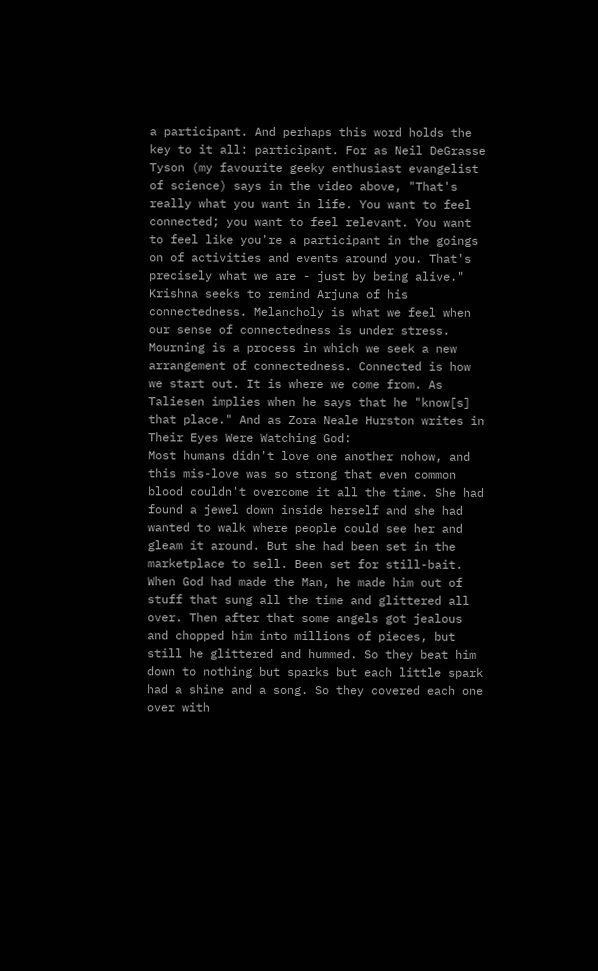a participant. And perhaps this word holds the key to it all: participant. For as Neil DeGrasse Tyson (my favourite geeky enthusiast evangelist of science) says in the video above, "That's really what you want in life. You want to feel connected; you want to feel relevant. You want to feel like you're a participant in the goings on of activities and events around you. That's precisely what we are - just by being alive." Krishna seeks to remind Arjuna of his connectedness. Melancholy is what we feel when our sense of connectedness is under stress. Mourning is a process in which we seek a new arrangement of connectedness. Connected is how we start out. It is where we come from. As Taliesen implies when he says that he "know[s] that place." And as Zora Neale Hurston writes in Their Eyes Were Watching God:
Most humans didn't love one another nohow, and this mis-love was so strong that even common blood couldn't overcome it all the time. She had found a jewel down inside herself and she had wanted to walk where people could see her and gleam it around. But she had been set in the marketplace to sell. Been set for still-bait. When God had made the Man, he made him out of stuff that sung all the time and glittered all over. Then after that some angels got jealous and chopped him into millions of pieces, but still he glittered and hummed. So they beat him down to nothing but sparks but each little spark had a shine and a song. So they covered each one over with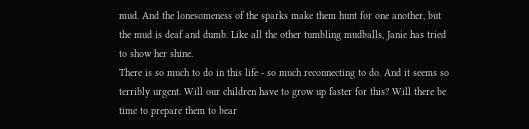mud. And the lonesomeness of the sparks make them hunt for one another, but the mud is deaf and dumb. Like all the other tumbling mudballs, Janie has tried to show her shine.
There is so much to do in this life - so much reconnecting to do. And it seems so terribly urgent. Will our children have to grow up faster for this? Will there be time to prepare them to bear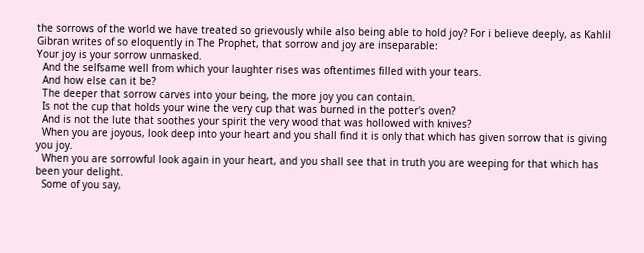the sorrows of the world we have treated so grievously while also being able to hold joy? For i believe deeply, as Kahlil Gibran writes of so eloquently in The Prophet, that sorrow and joy are inseparable:
Your joy is your sorrow unmasked.
  And the selfsame well from which your laughter rises was oftentimes filled with your tears.
  And how else can it be?
  The deeper that sorrow carves into your being, the more joy you can contain.
  Is not the cup that holds your wine the very cup that was burned in the potter's oven?
  And is not the lute that soothes your spirit the very wood that was hollowed with knives?
  When you are joyous, look deep into your heart and you shall find it is only that which has given sorrow that is giving you joy.
  When you are sorrowful look again in your heart, and you shall see that in truth you are weeping for that which has been your delight.
  Some of you say,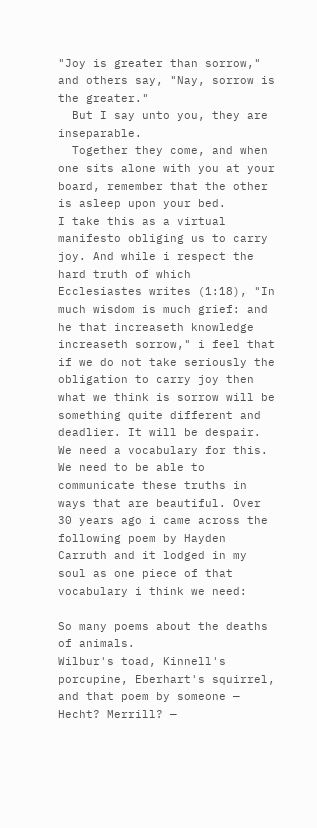"Joy is greater than sorrow," and others say, "Nay, sorrow is the greater."
  But I say unto you, they are inseparable.
  Together they come, and when one sits alone with you at your board, remember that the other is asleep upon your bed.
I take this as a virtual manifesto obliging us to carry joy. And while i respect the hard truth of which Ecclesiastes writes (1:18), "In much wisdom is much grief: and he that increaseth knowledge increaseth sorrow," i feel that if we do not take seriously the obligation to carry joy then what we think is sorrow will be something quite different and deadlier. It will be despair. We need a vocabulary for this. We need to be able to communicate these truths in ways that are beautiful. Over 30 years ago i came across the following poem by Hayden Carruth and it lodged in my soul as one piece of that vocabulary i think we need:

So many poems about the deaths of animals.
Wilbur's toad, Kinnell's porcupine, Eberhart's squirrel,
and that poem by someone — Hecht? Merrill? —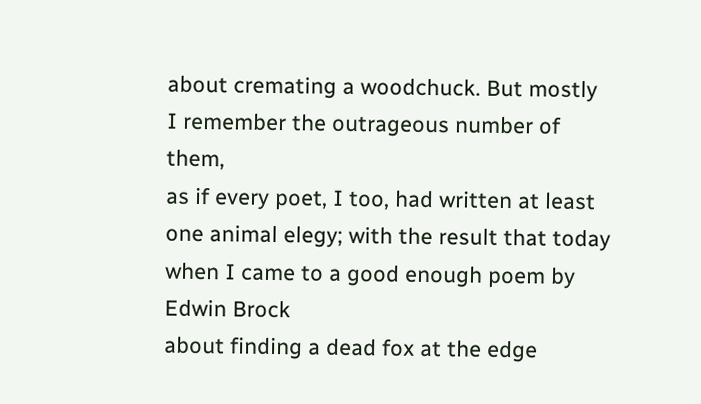about cremating a woodchuck. But mostly
I remember the outrageous number of them,
as if every poet, I too, had written at least
one animal elegy; with the result that today
when I came to a good enough poem by Edwin Brock
about finding a dead fox at the edge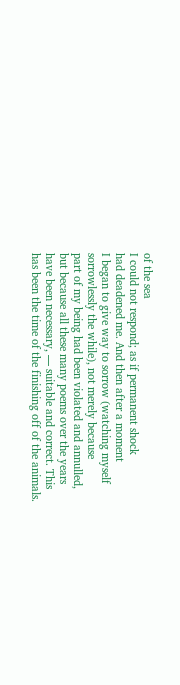of the sea
I could not respond; as if permanent shock
had deadened me. And then after a moment
I began to give way to sorrow (watching myself
sorrowlessly the while), not merely because
part of my being had been violated and annulled,
but because all these many poems over the years
have been necessary, — suitable and correct. This
has been the time of the finishing off of the animals.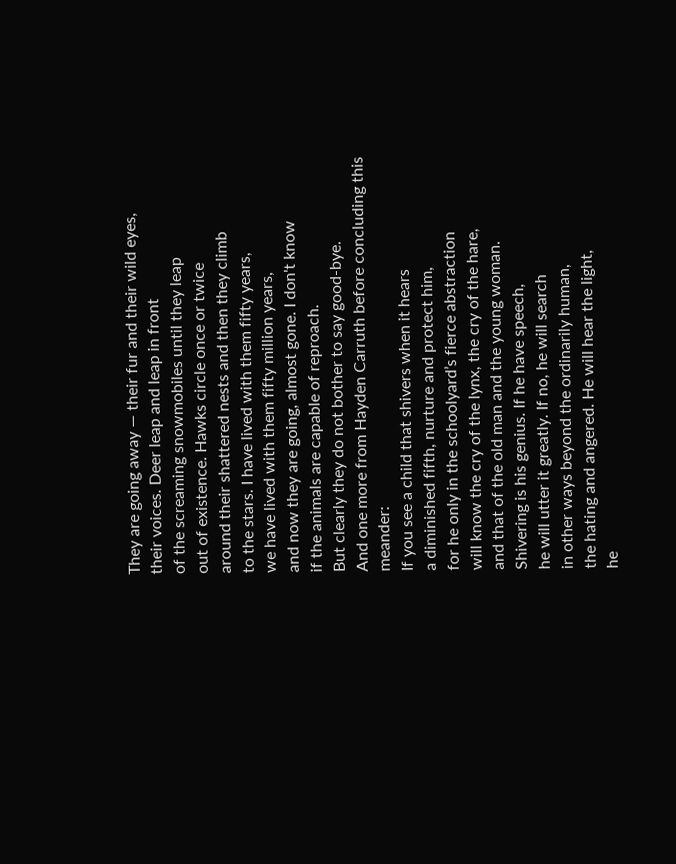They are going away — their fur and their wild eyes,
their voices. Deer leap and leap in front
of the screaming snowmobiles until they leap
out of existence. Hawks circle once or twice
around their shattered nests and then they climb
to the stars. I have lived with them fifty years,
we have lived with them fifty million years,
and now they are going, almost gone. I don't know
if the animals are capable of reproach.
But clearly they do not bother to say good-bye.
And one more from Hayden Carruth before concluding this meander:
If you see a child that shivers when it hears
a diminished fifth, nurture and protect him,
for he only in the schoolyard’s fierce abstraction
will know the cry of the lynx, the cry of the hare,
and that of the old man and the young woman.
Shivering is his genius. If he have speech,
he will utter it greatly. If no, he will search
in other ways beyond the ordinarily human,
the hating and angered. He will hear the light,
he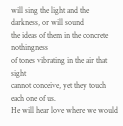will sing the light and the darkness, or will sound
the ideas of them in the concrete nothingness
of tones vibrating in the air that sight
cannot conceive, yet they touch each one of us.
He will hear love where we would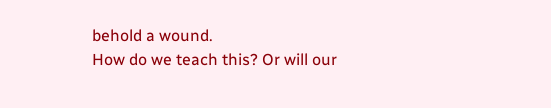behold a wound.
How do we teach this? Or will our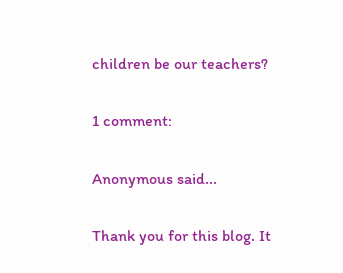children be our teachers?

1 comment:

Anonymous said...

Thank you for this blog. It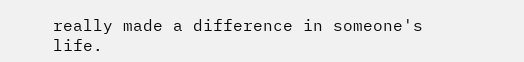really made a difference in someone's life.